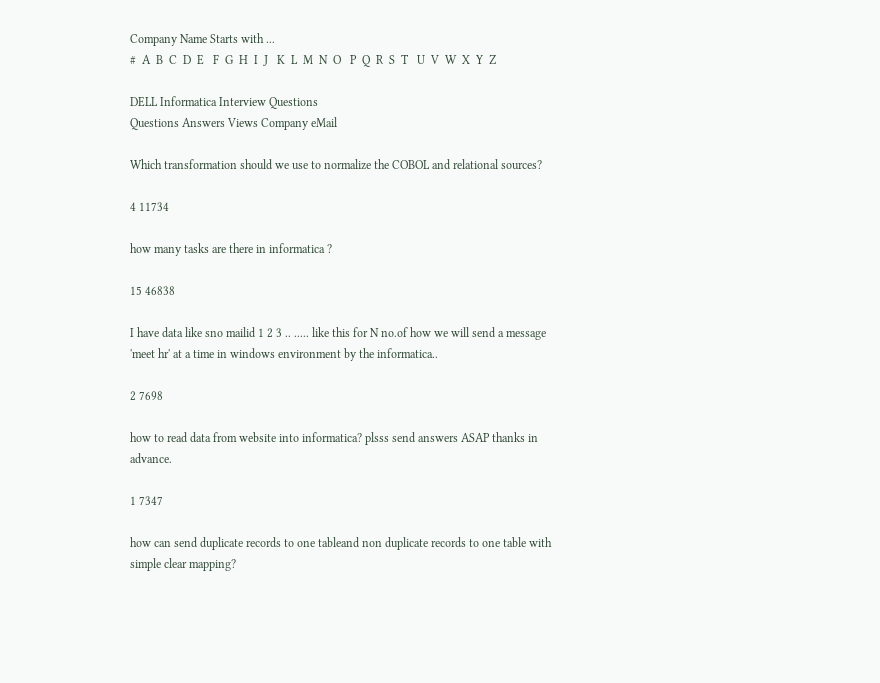Company Name Starts with ...
#  A  B  C  D  E   F  G  H  I  J   K  L  M  N  O   P  Q  R  S  T   U  V  W  X  Y  Z

DELL Informatica Interview Questions
Questions Answers Views Company eMail

Which transformation should we use to normalize the COBOL and relational sources?

4 11734

how many tasks are there in informatica ?

15 46838

I have data like sno mailid 1 2 3 .. ..... like this for N no.of how we will send a message 'meet hr' at a time in windows environment by the informatica..

2 7698

how to read data from website into informatica? plsss send answers ASAP thanks in advance.

1 7347

how can send duplicate records to one tableand non duplicate records to one table with simple clear mapping?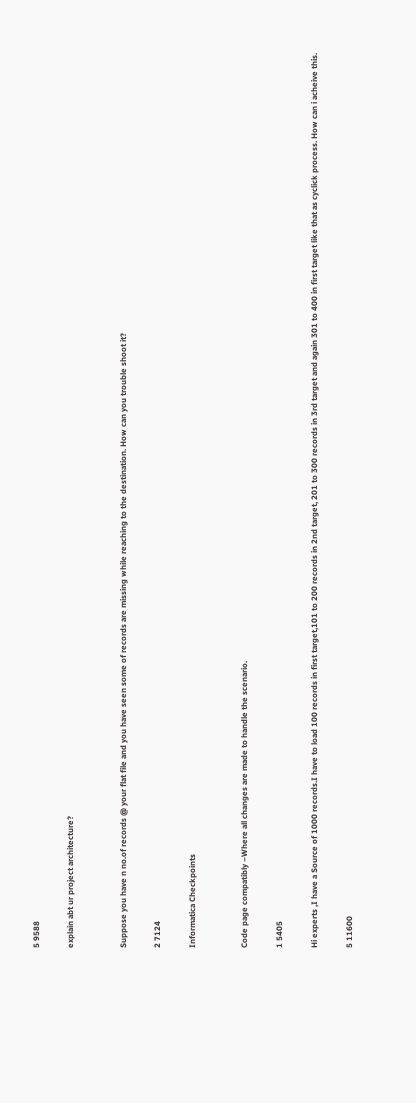5 9588

explain abt ur project architecture?


Suppose you have n no.of records @ your flat file and you have seen some of records are missing while reaching to the destination. How can you trouble shoot it?

2 7124

Informatica Checkpoints


Code page compatibly –Where all changes are made to handle the scenario.

1 5405

Hi experts ,I have a Source of 1000 records.I have to load 100 records in first target,101 to 200 records in 2nd target, 201 to 300 records in 3rd target and again 301 to 400 in first target like that as cyclick process. How can i acheive this.

5 11600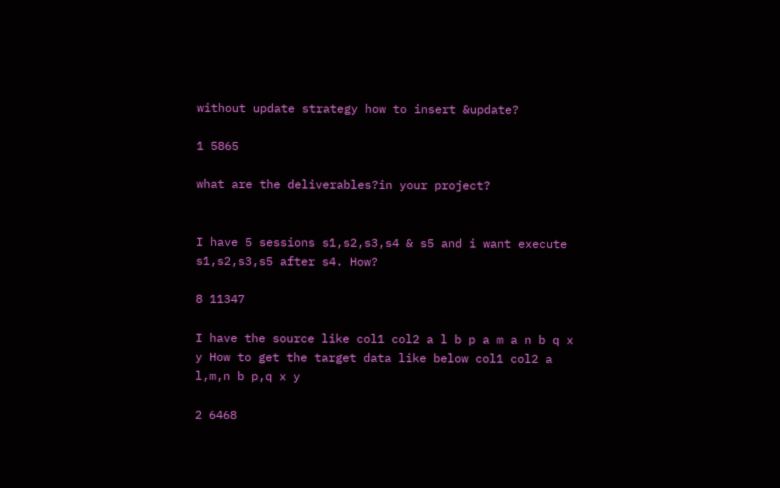without update strategy how to insert &update?

1 5865

what are the deliverables?in your project?


I have 5 sessions s1,s2,s3,s4 & s5 and i want execute s1,s2,s3,s5 after s4. How?

8 11347

I have the source like col1 col2 a l b p a m a n b q x y How to get the target data like below col1 col2 a l,m,n b p,q x y

2 6468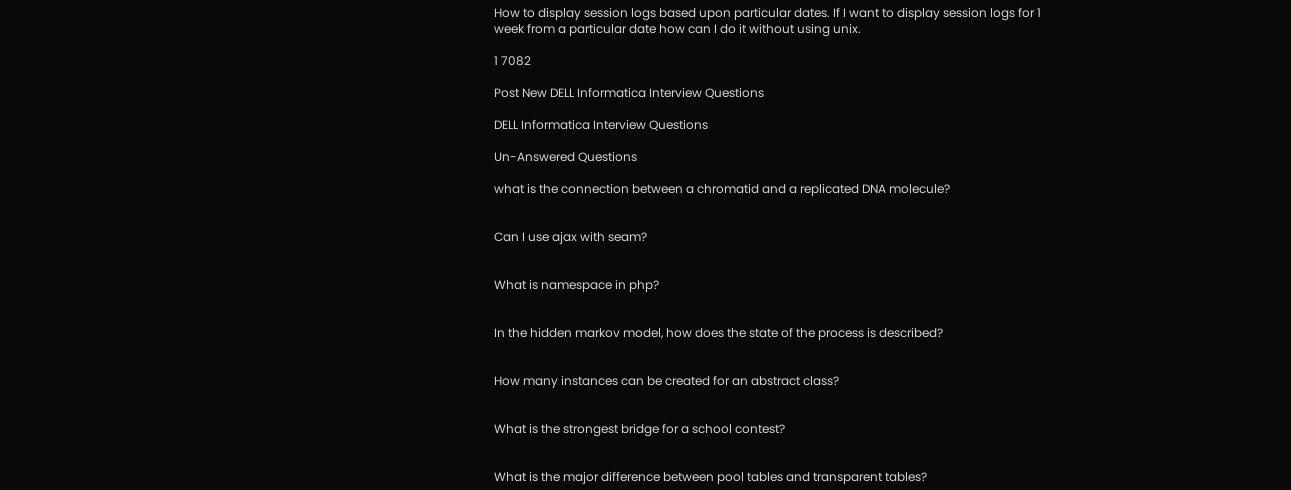How to display session logs based upon particular dates. If I want to display session logs for 1 week from a particular date how can I do it without using unix.

1 7082

Post New DELL Informatica Interview Questions

DELL Informatica Interview Questions

Un-Answered Questions

what is the connection between a chromatid and a replicated DNA molecule?


Can I use ajax with seam?


What is namespace in php?


In the hidden markov model, how does the state of the process is described?


How many instances can be created for an abstract class?


What is the strongest bridge for a school contest?


What is the major difference between pool tables and transparent tables?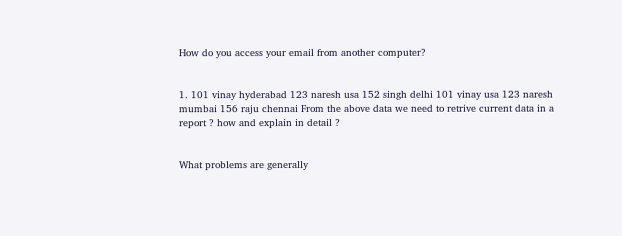How do you access your email from another computer?


1. 101 vinay hyderabad 123 naresh usa 152 singh delhi 101 vinay usa 123 naresh mumbai 156 raju chennai From the above data we need to retrive current data in a report ? how and explain in detail ?


What problems are generally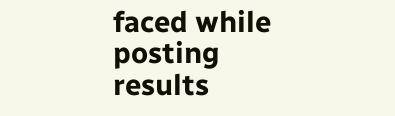faced while posting results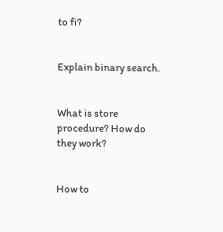to fi?


Explain binary search.


What is store procedure? How do they work?


How to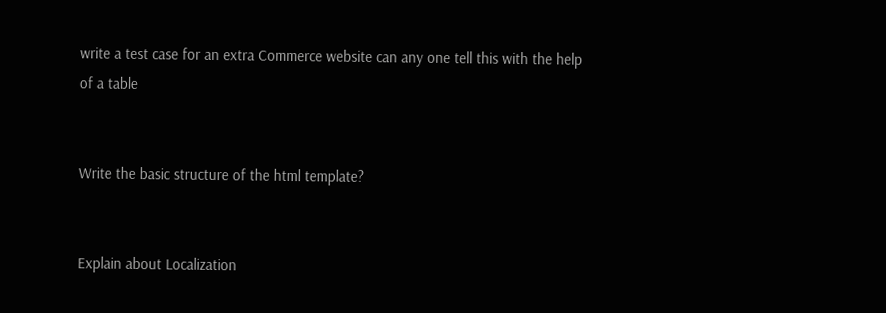write a test case for an extra Commerce website can any one tell this with the help of a table


Write the basic structure of the html template?


Explain about Localization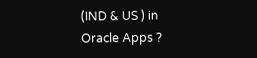(IND & US ) in Oracle Apps ?